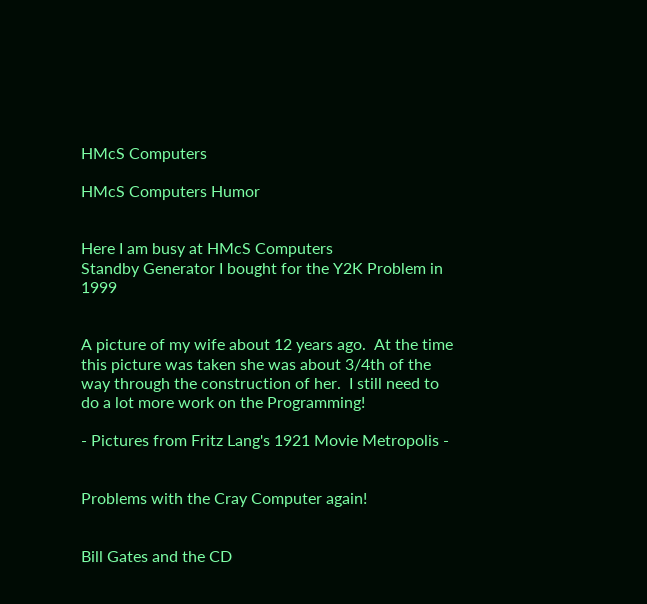HMcS Computers

HMcS Computers Humor


Here I am busy at HMcS Computers
Standby Generator I bought for the Y2K Problem in 1999


A picture of my wife about 12 years ago.  At the time this picture was taken she was about 3/4th of the way through the construction of her.  I still need to do a lot more work on the Programming!

- Pictures from Fritz Lang's 1921 Movie Metropolis -


Problems with the Cray Computer again!


Bill Gates and the CD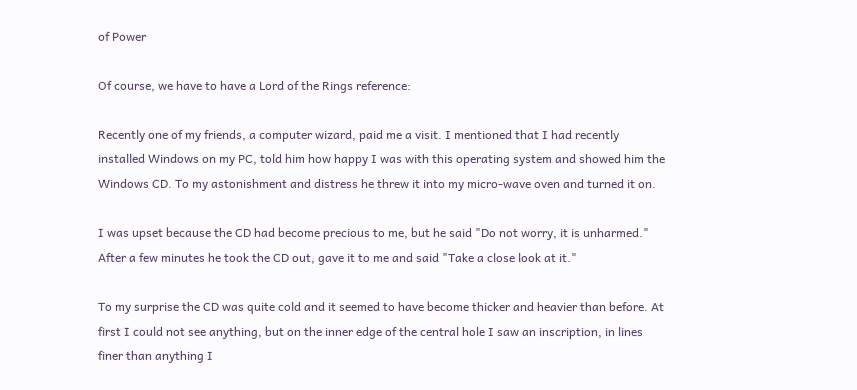of Power

Of course, we have to have a Lord of the Rings reference:

Recently one of my friends, a computer wizard, paid me a visit. I mentioned that I had recently installed Windows on my PC, told him how happy I was with this operating system and showed him the Windows CD. To my astonishment and distress he threw it into my micro-wave oven and turned it on.

I was upset because the CD had become precious to me, but he said "Do not worry, it is unharmed." After a few minutes he took the CD out, gave it to me and said "Take a close look at it."

To my surprise the CD was quite cold and it seemed to have become thicker and heavier than before. At first I could not see anything, but on the inner edge of the central hole I saw an inscription, in lines finer than anything I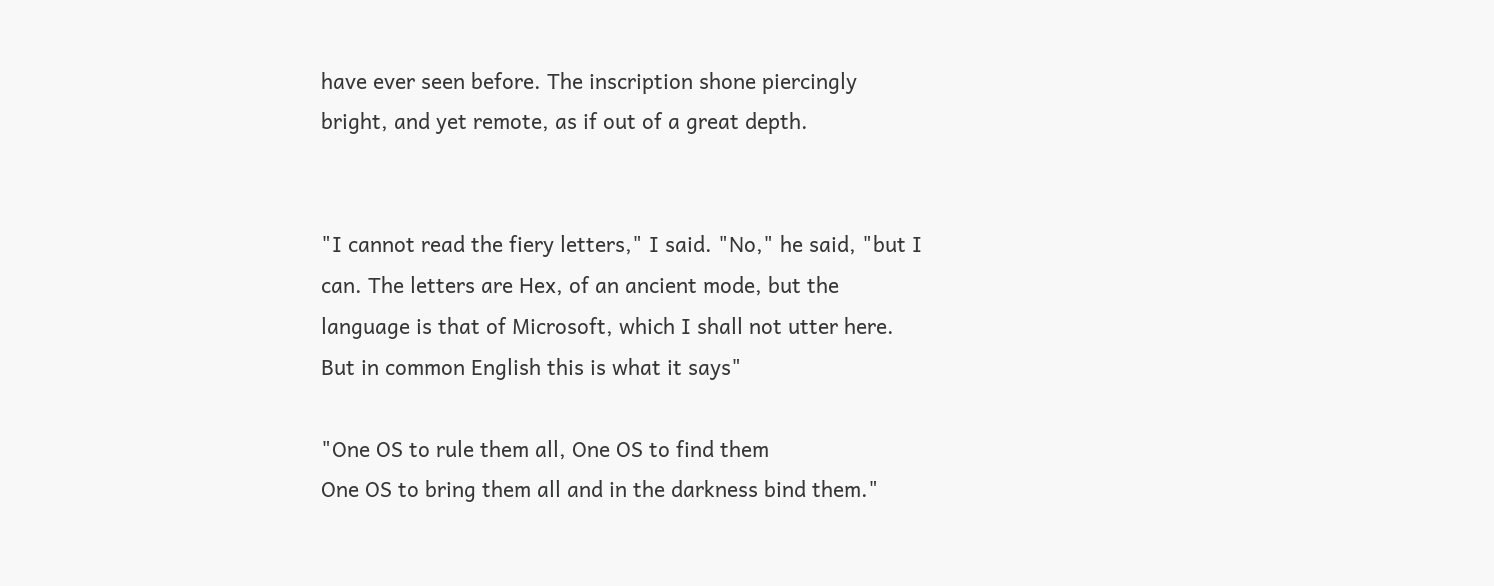have ever seen before. The inscription shone piercingly bright, and yet remote, as if out of a great depth.


"I cannot read the fiery letters," I said. "No," he said, "but I can. The letters are Hex, of an ancient mode, but the language is that of Microsoft, which I shall not utter here. But in common English this is what it says"

"One OS to rule them all, One OS to find them
One OS to bring them all and in the darkness bind them."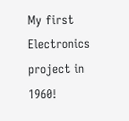My first Electronics project in 1960!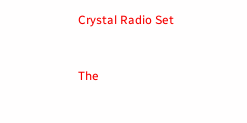Crystal Radio Set


The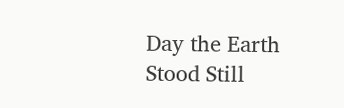Day the Earth Stood Still